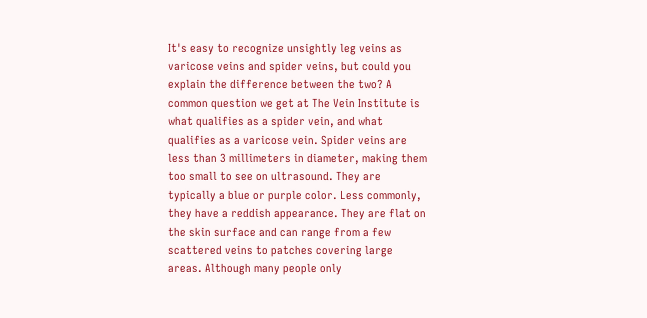It's easy to recognize unsightly leg veins as varicose veins and spider veins, but could you explain the difference between the two? A common question we get at The Vein Institute is what qualifies as a spider vein, and what qualifies as a varicose vein. Spider veins are less than 3 millimeters in diameter, making them too small to see on ultrasound. They are typically a blue or purple color. Less commonly, they have a reddish appearance. They are flat on the skin surface and can range from a few scattered veins to patches covering large areas. Although many people only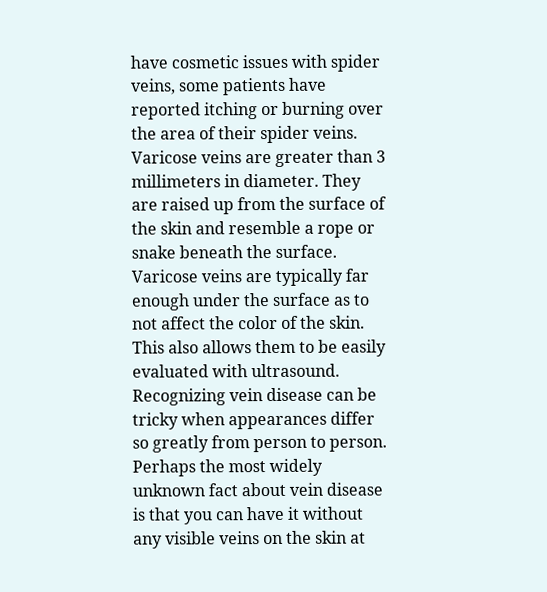have cosmetic issues with spider veins, some patients have reported itching or burning over the area of their spider veins. Varicose veins are greater than 3 millimeters in diameter. They are raised up from the surface of the skin and resemble a rope or snake beneath the surface. Varicose veins are typically far enough under the surface as to not affect the color of the skin. This also allows them to be easily evaluated with ultrasound. Recognizing vein disease can be tricky when appearances differ so greatly from person to person. Perhaps the most widely unknown fact about vein disease is that you can have it without any visible veins on the skin at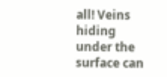all! Veins hiding under the surface can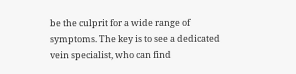be the culprit for a wide range of symptoms. The key is to see a dedicated vein specialist, who can find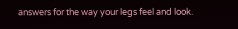answers for the way your legs feel and look.